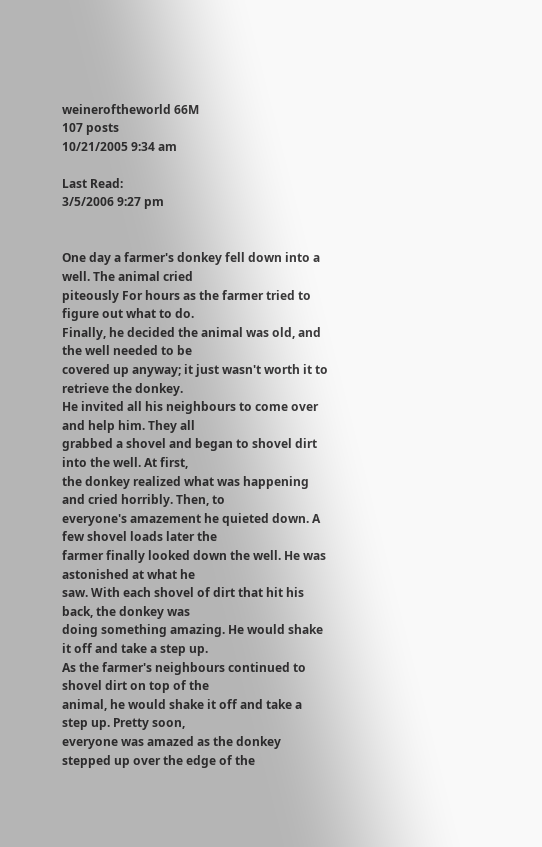weineroftheworld 66M
107 posts
10/21/2005 9:34 am

Last Read:
3/5/2006 9:27 pm


One day a farmer's donkey fell down into a well. The animal cried
piteously For hours as the farmer tried to figure out what to do.
Finally, he decided the animal was old, and the well needed to be
covered up anyway; it just wasn't worth it to retrieve the donkey.
He invited all his neighbours to come over and help him. They all
grabbed a shovel and began to shovel dirt into the well. At first,
the donkey realized what was happening and cried horribly. Then, to
everyone's amazement he quieted down. A few shovel loads later the
farmer finally looked down the well. He was astonished at what he
saw. With each shovel of dirt that hit his back, the donkey was
doing something amazing. He would shake it off and take a step up.
As the farmer's neighbours continued to shovel dirt on top of the
animal, he would shake it off and take a step up. Pretty soon,
everyone was amazed as the donkey stepped up over the edge of the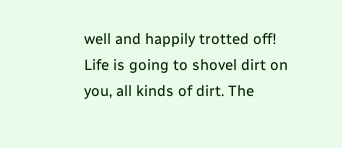well and happily trotted off!
Life is going to shovel dirt on you, all kinds of dirt. The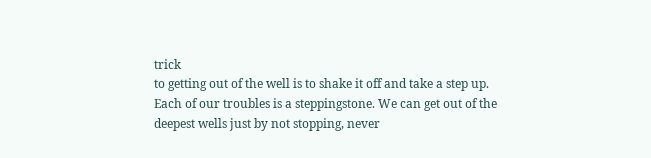trick
to getting out of the well is to shake it off and take a step up.
Each of our troubles is a steppingstone. We can get out of the
deepest wells just by not stopping, never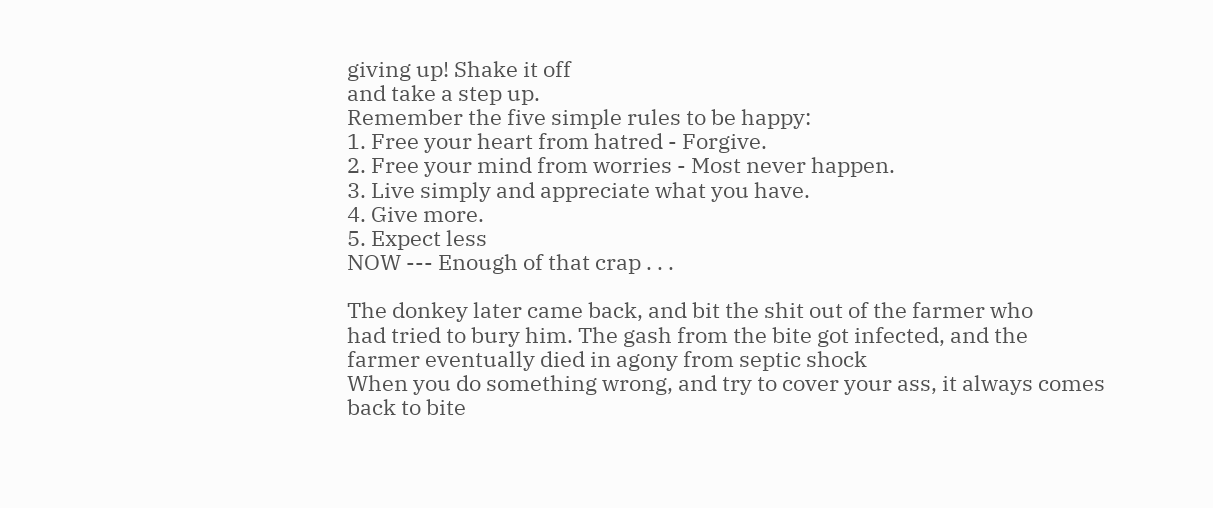giving up! Shake it off
and take a step up.
Remember the five simple rules to be happy:
1. Free your heart from hatred - Forgive.
2. Free your mind from worries - Most never happen.
3. Live simply and appreciate what you have.
4. Give more.
5. Expect less
NOW --- Enough of that crap . . .

The donkey later came back, and bit the shit out of the farmer who
had tried to bury him. The gash from the bite got infected, and the
farmer eventually died in agony from septic shock
When you do something wrong, and try to cover your ass, it always comes
back to bite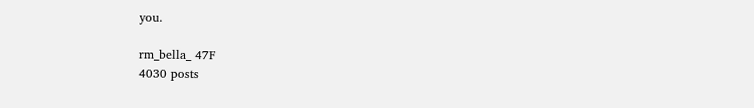you.

rm_bella_ 47F
4030 posts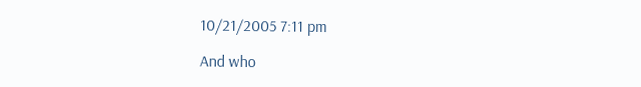10/21/2005 7:11 pm

And who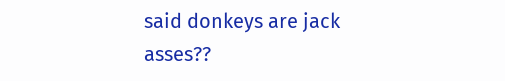said donkeys are jack asses??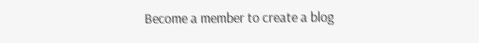Become a member to create a blog